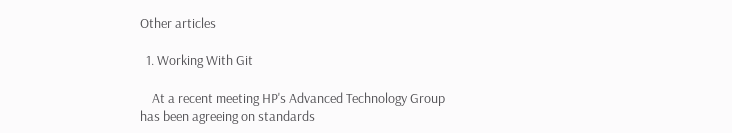Other articles

  1. Working With Git

    At a recent meeting HP's Advanced Technology Group has been agreeing on standards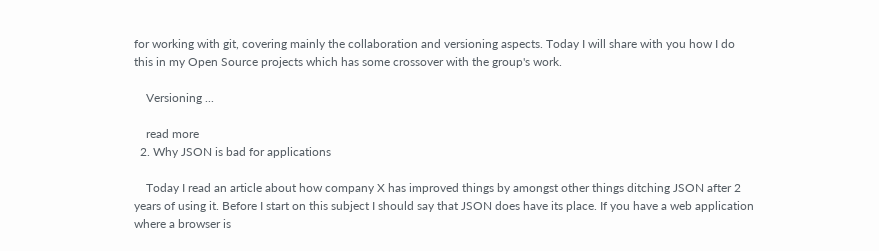for working with git, covering mainly the collaboration and versioning aspects. Today I will share with you how I do this in my Open Source projects which has some crossover with the group's work.

    Versioning ...

    read more
  2. Why JSON is bad for applications

    Today I read an article about how company X has improved things by amongst other things ditching JSON after 2 years of using it. Before I start on this subject I should say that JSON does have its place. If you have a web application where a browser is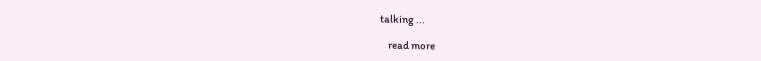talking ...

    read more